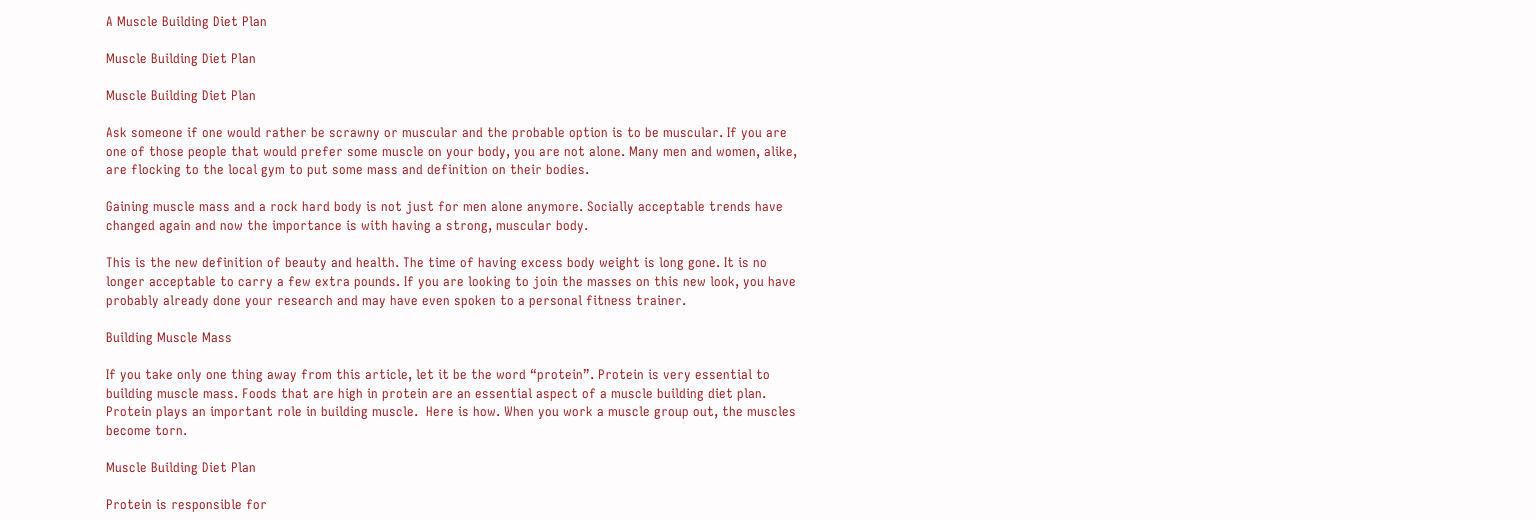A Muscle Building Diet Plan

Muscle Building Diet Plan

Muscle Building Diet Plan

Ask someone if one would rather be scrawny or muscular and the probable option is to be muscular. If you are one of those people that would prefer some muscle on your body, you are not alone. Many men and women, alike, are flocking to the local gym to put some mass and definition on their bodies.

Gaining muscle mass and a rock hard body is not just for men alone anymore. Socially acceptable trends have changed again and now the importance is with having a strong, muscular body.

This is the new definition of beauty and health. The time of having excess body weight is long gone. It is no longer acceptable to carry a few extra pounds. If you are looking to join the masses on this new look, you have probably already done your research and may have even spoken to a personal fitness trainer.

Building Muscle Mass

If you take only one thing away from this article, let it be the word “protein”. Protein is very essential to building muscle mass. Foods that are high in protein are an essential aspect of a muscle building diet plan. Protein plays an important role in building muscle.  Here is how. When you work a muscle group out, the muscles become torn.

Muscle Building Diet Plan

Protein is responsible for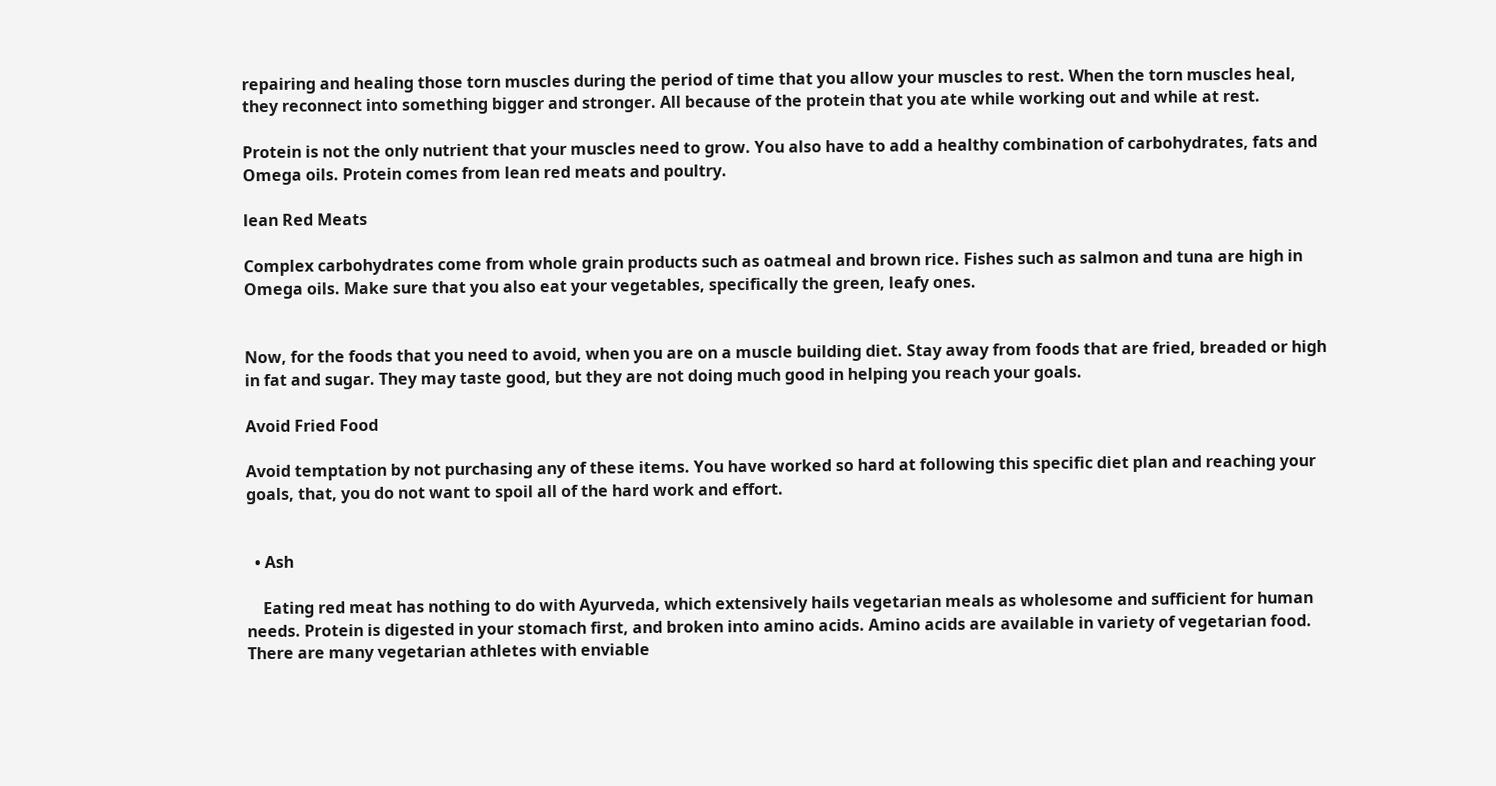repairing and healing those torn muscles during the period of time that you allow your muscles to rest. When the torn muscles heal, they reconnect into something bigger and stronger. All because of the protein that you ate while working out and while at rest.

Protein is not the only nutrient that your muscles need to grow. You also have to add a healthy combination of carbohydrates, fats and Omega oils. Protein comes from lean red meats and poultry.

lean Red Meats

Complex carbohydrates come from whole grain products such as oatmeal and brown rice. Fishes such as salmon and tuna are high in Omega oils. Make sure that you also eat your vegetables, specifically the green, leafy ones.


Now, for the foods that you need to avoid, when you are on a muscle building diet. Stay away from foods that are fried, breaded or high in fat and sugar. They may taste good, but they are not doing much good in helping you reach your goals.

Avoid Fried Food

Avoid temptation by not purchasing any of these items. You have worked so hard at following this specific diet plan and reaching your goals, that, you do not want to spoil all of the hard work and effort.


  • Ash

    Eating red meat has nothing to do with Ayurveda, which extensively hails vegetarian meals as wholesome and sufficient for human needs. Protein is digested in your stomach first, and broken into amino acids. Amino acids are available in variety of vegetarian food. There are many vegetarian athletes with enviable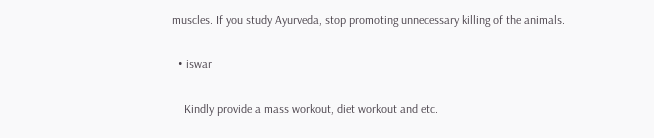muscles. If you study Ayurveda, stop promoting unnecessary killing of the animals.

  • iswar

    Kindly provide a mass workout, diet workout and etc.